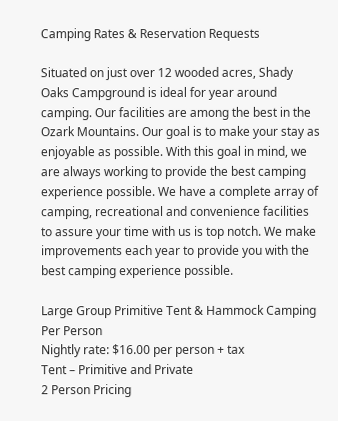Camping Rates & Reservation Requests

Situated on just over 12 wooded acres, Shady Oaks Campground is ideal for year around camping. Our facilities are among the best in the Ozark Mountains. Our goal is to make your stay as enjoyable as possible. With this goal in mind, we are always working to provide the best camping experience possible. We have a complete array of camping, recreational and convenience facilities to assure your time with us is top notch. We make improvements each year to provide you with the best camping experience possible.

Large Group Primitive Tent & Hammock Camping
Per Person
Nightly rate: $16.00 per person + tax
Tent – Primitive and Private
2 Person Pricing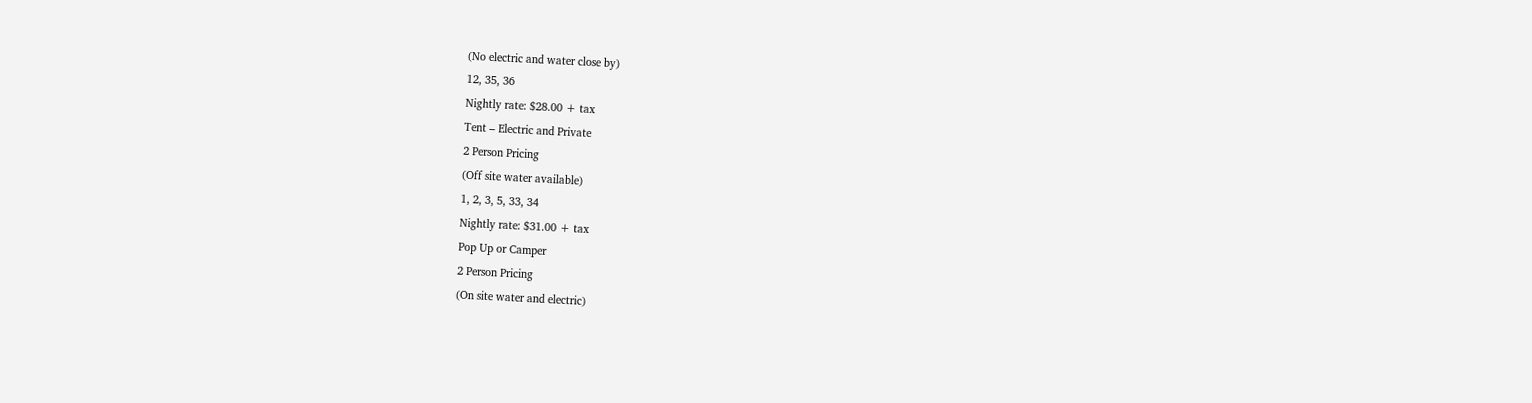(No electric and water close by)
12, 35, 36
Nightly rate: $28.00 + tax
Tent – Electric and Private
2 Person Pricing
(Off site water available)
1, 2, 3, 5, 33, 34
Nightly rate: $31.00 + tax
Pop Up or Camper
2 Person Pricing
(On site water and electric)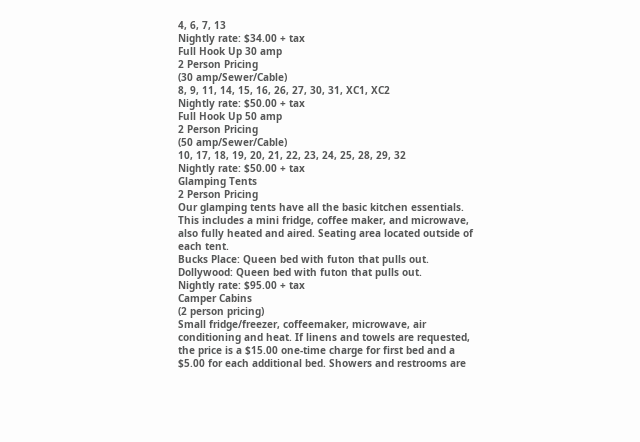4, 6, 7, 13
Nightly rate: $34.00 + tax
Full Hook Up 30 amp
2 Person Pricing
(30 amp/Sewer/Cable)
8, 9, 11, 14, 15, 16, 26, 27, 30, 31, XC1, XC2
Nightly rate: $50.00 + tax
Full Hook Up 50 amp
2 Person Pricing
(50 amp/Sewer/Cable)
10, 17, 18, 19, 20, 21, 22, 23, 24, 25, 28, 29, 32
Nightly rate: $50.00 + tax
Glamping Tents
2 Person Pricing
Our glamping tents have all the basic kitchen essentials. This includes a mini fridge, coffee maker, and microwave, also fully heated and aired. Seating area located outside of each tent.
Bucks Place: Queen bed with futon that pulls out.
Dollywood: Queen bed with futon that pulls out.
Nightly rate: $95.00 + tax
Camper Cabins
(2 person pricing)
Small fridge/freezer, coffeemaker, microwave, air conditioning and heat. If linens and towels are requested, the price is a $15.00 one-time charge for first bed and a $5.00 for each additional bed. Showers and restrooms are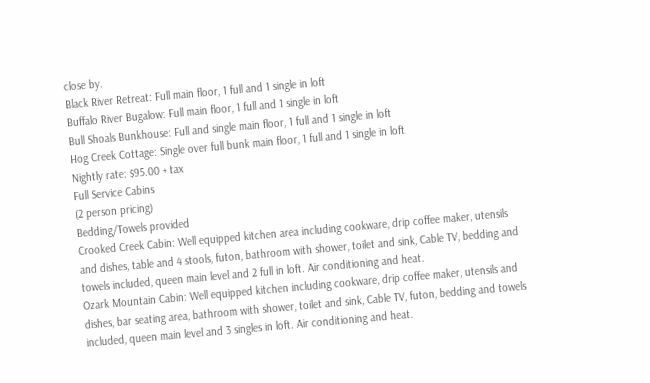close by.
Black River Retreat: Full main floor, 1 full and 1 single in loft
Buffalo River Bugalow: Full main floor, 1 full and 1 single in loft
Bull Shoals Bunkhouse: Full and single main floor, 1 full and 1 single in loft
Hog Creek Cottage: Single over full bunk main floor, 1 full and 1 single in loft
Nightly rate: $95.00 + tax
Full Service Cabins
(2 person pricing)
Bedding/Towels provided
Crooked Creek Cabin: Well equipped kitchen area including cookware, drip coffee maker, utensils and dishes, table and 4 stools, futon, bathroom with shower, toilet and sink, Cable TV, bedding and towels included, queen main level and 2 full in loft. Air conditioning and heat.
Ozark Mountain Cabin: Well equipped kitchen including cookware, drip coffee maker, utensils and dishes, bar seating area, bathroom with shower, toilet and sink, Cable TV, futon, bedding and towels included, queen main level and 3 singles in loft. Air conditioning and heat.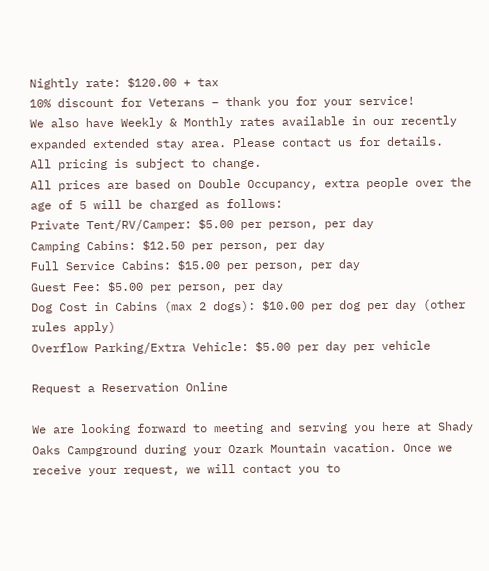Nightly rate: $120.00 + tax
10% discount for Veterans – thank you for your service!
We also have Weekly & Monthly rates available in our recently expanded extended stay area. Please contact us for details.
All pricing is subject to change.
All prices are based on Double Occupancy, extra people over the age of 5 will be charged as follows:
Private Tent/RV/Camper: $5.00 per person, per day
Camping Cabins: $12.50 per person, per day
Full Service Cabins: $15.00 per person, per day
Guest Fee: $5.00 per person, per day
Dog Cost in Cabins (max 2 dogs): $10.00 per dog per day (other rules apply)
Overflow Parking/Extra Vehicle: $5.00 per day per vehicle

Request a Reservation Online

We are looking forward to meeting and serving you here at Shady Oaks Campground during your Ozark Mountain vacation. Once we receive your request, we will contact you to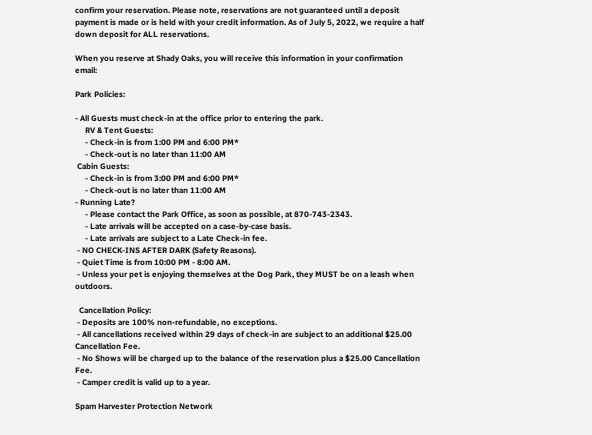confirm your reservation. Please note, reservations are not guaranteed until a deposit payment is made or is held with your credit information. As of July 5, 2022, we require a half down deposit for ALL reservations.

When you reserve at Shady Oaks, you will receive this information in your confirmation email:

Park Policies:

- All Guests must check-in at the office prior to entering the park.
     RV & Tent Guests:
     - Check-in is from 1:00 PM and 6:00 PM*
     - Check-out is no later than 11:00 AM
 Cabin Guests:
     - Check-in is from 3:00 PM and 6:00 PM*
     - Check-out is no later than 11:00 AM
- Running Late?
     - Please contact the Park Office, as soon as possible, at 870-743-2343.
     - Late arrivals will be accepted on a case-by-case basis.
     - Late arrivals are subject to a Late Check-in fee.
 - NO CHECK-INS AFTER DARK (Safety Reasons).
 - Quiet Time is from 10:00 PM - 8:00 AM.
 - Unless your pet is enjoying themselves at the Dog Park, they MUST be on a leash when outdoors.

  Cancellation Policy:
 - Deposits are 100% non-refundable, no exceptions.
 - All cancellations received within 29 days of check-in are subject to an additional $25.00 Cancellation Fee.
 - No Shows will be charged up to the balance of the reservation plus a $25.00 Cancellation Fee.
 - Camper credit is valid up to a year.

Spam Harvester Protection Network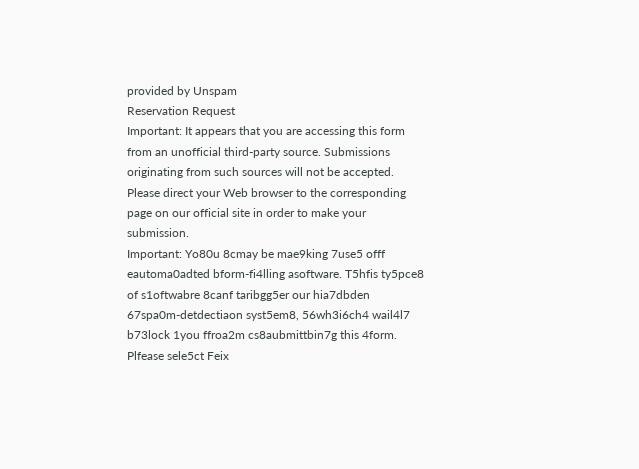provided by Unspam
Reservation Request
Important: It appears that you are accessing this form from an unofficial third-party source. Submissions originating from such sources will not be accepted. Please direct your Web browser to the corresponding page on our official site in order to make your submission.
Important: Yo80u 8cmay be mae9king 7use5 offf eautoma0adted bform-fi4lling asoftware. T5hfis ty5pce8 of s1oftwabre 8canf taribgg5er our hia7dbden 67spa0m-detdectiaon syst5em8, 56wh3i6ch4 wail4l7 b73lock 1you ffroa2m cs8aubmittbin7g this 4form. Plfease sele5ct Feix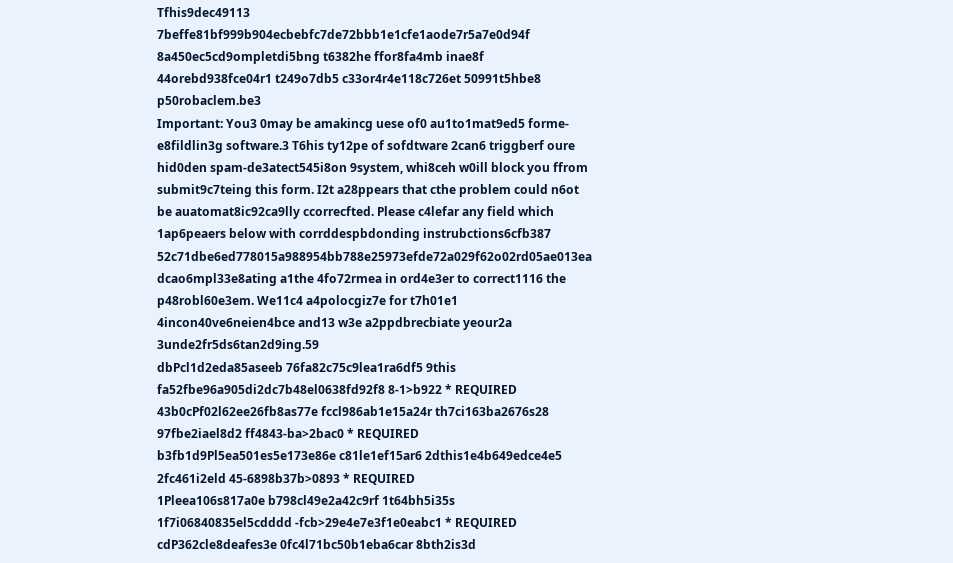Tfhis9dec49113 7beffe81bf999b904ecbebfc7de72bbb1e1cfe1aode7r5a7e0d94f 8a450ec5cd9ompletdi5bng t6382he ffor8fa4mb inae8f 44orebd938fce04r1 t249o7db5 c33or4r4e118c726et 50991t5hbe8 p50robaclem.be3
Important: You3 0may be amakincg uese of0 au1to1mat9ed5 forme-e8fildlin3g software.3 T6his ty12pe of sofdtware 2can6 triggberf oure hid0den spam-de3atect545i8on 9system, whi8ceh w0ill block you ffrom submit9c7teing this form. I2t a28ppears that cthe problem could n6ot be auatomat8ic92ca9lly ccorrecfted. Please c4lefar any field which 1ap6peaers below with corrddespbdonding instrubctions6cfb387 52c71dbe6ed778015a988954bb788e25973efde72a029f62o02rd05ae013ea dcao6mpl33e8ating a1the 4fo72rmea in ord4e3er to correct1116 the p48robl60e3em. We11c4 a4polocgiz7e for t7h01e1 4incon40ve6neien4bce and13 w3e a2ppdbrecbiate yeour2a 3unde2fr5ds6tan2d9ing.59
dbPcl1d2eda85aseeb 76fa82c75c9lea1ra6df5 9this fa52fbe96a905di2dc7b48el0638fd92f8 8-1>b922 * REQUIRED
43b0cPf02l62ee26fb8as77e fccl986ab1e15a24r th7ci163ba2676s28 97fbe2iael8d2 ff4843-ba>2bac0 * REQUIRED
b3fb1d9Pl5ea501es5e173e86e c81le1ef15ar6 2dthis1e4b649edce4e5 2fc461i2eld 45-6898b37b>0893 * REQUIRED
1Pleea106s817a0e b798cl49e2a42c9rf 1t64bh5i35s 1f7i06840835el5cdddd -fcb>29e4e7e3f1e0eabc1 * REQUIRED
cdP362cle8deafes3e 0fc4l71bc50b1eba6car 8bth2is3d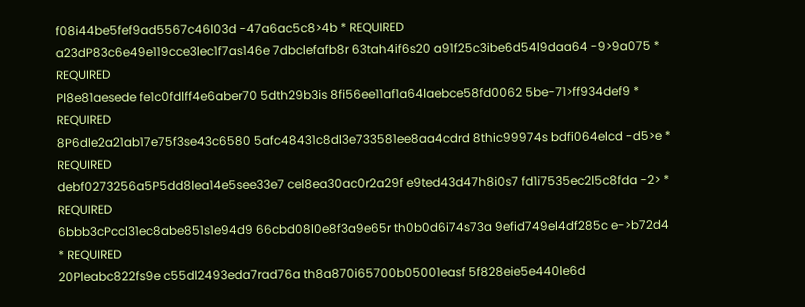f08i44be5fef9ad5567c46l03d -47a6ac5c8>4b * REQUIRED
a23dP83c6e49e119cce3lec1f7as146e 7dbclefafb8r 63tah4if6s20 a91f25c3ibe6d54l9daa64 -9>9a075 * REQUIRED
Pl8e81aesede fe1c0fdlff4e6aber70 5dth29b3is 8fi56ee11af1a64laebce58fd0062 5be-71>ff934def9 * REQUIRED
8P6dle2a21ab17e75f3se43c6580 5afc48431c8dl3e733581ee8aa4cdrd 8thic99974s bdfi064elcd -d5>e * REQUIRED
debf0273256a5P5dd8lea14e5see33e7 cel8ea30ac0r2a29f e9ted43d47h8i0s7 fd1i7535ec2l5c8fda -2> * REQUIRED
6bbb3cPccl31ec8abe851s1e94d9 66cbd08l0e8f3a9e65r th0b0d6i74s73a 9efid749el4df285c e->b72d4 * REQUIRED
20Pleabc822fs9e c55dl2493eda7rad76a th8a870i65700b05001easf 5f828eie5e440le6d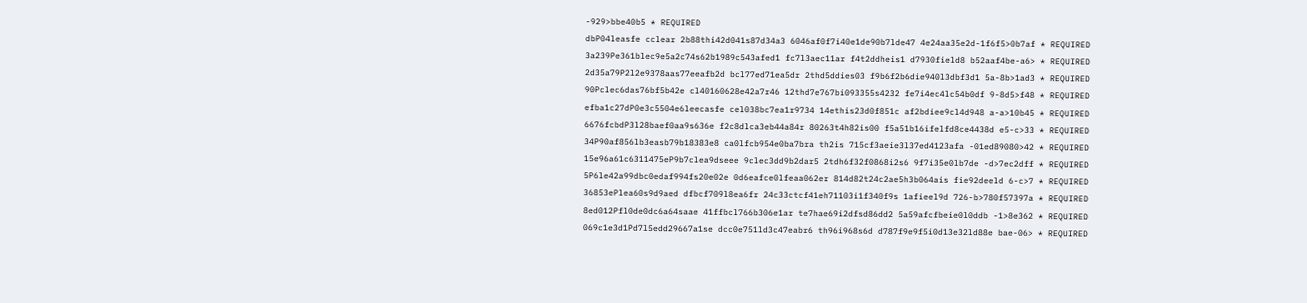-929>bbe40b5 * REQUIRED
dbP04leasfe cclear 2b88thi42d041s87d34a3 6046af0f7i40e1de90b7lde47 4e24aa35e2d-1f6f5>0b7af * REQUIRED
3a239Pe361blec9e5a2c74s62b1989c543afed1 fc7l3aec11ar f4t2ddheis1 d7930field8 b52aaf4be-a6> * REQUIRED
2d35a79P2l2e9378aas77eeafb2d bcl77ed71ea5dr 2thd5ddies03 f9b6f2b6die940l3dbf3d1 5a-8b>1ad3 * REQUIRED
90Pclec6das76bf5b42e cl40160628e42a7r46 12thd7e767bi093355s4232 fe7i4ec4lc54b0df 9-8d5>f48 * REQUIRED
efba1c27dP0e3c5504e6leecasfe cel038bc7ea1r9734 14ethis23d0f851c af2bdiee9cl4d948 a-a>10b45 * REQUIRED
6676fcbdP3l28baef0aa9s636e f2c8dlca3eb44a84r 80263t4h82is00 f5a51b16ifelfd8ce4438d e5-c>33 * REQUIRED
34P90af856lb3easb79b18383e8 ca0lfcb954e0ba7bra th2is 715cf3aeie3l37ed4123afa -01ed89080>42 * REQUIRED
15e96a61c6311475eP9b7clea9dseee 9clec3dd9b2dar5 2tdh6f32f0868i2s6 9f7i35e0lb7de -d>7ec2dff * REQUIRED
5P6le42a99dbc0edaf994fs20e02e 0d6eafce0lfeaa062er 814d82t24c2ae5h3b064ais fie92deeld 6-c>7 * REQUIRED
36853ePlea60s9d9aed dfbcf709l8ea6fr 24c33ctcf41eh71103i1f340f9s 1afieel9d 726-b>780f57397a * REQUIRED
8ed012Pfl0de0dc6a64saae 41ffbcl766b306e1ar te7hae69i2dfsd86dd2 5a59afcfbeie0l0ddb -1>8e362 * REQUIRED
069c1e3d1Pd7l5edd29667a1se dcc0e751ld3c47eabr6 th96i968s6d d787f9e9f5i0d13e32ld88e bae-06> * REQUIRED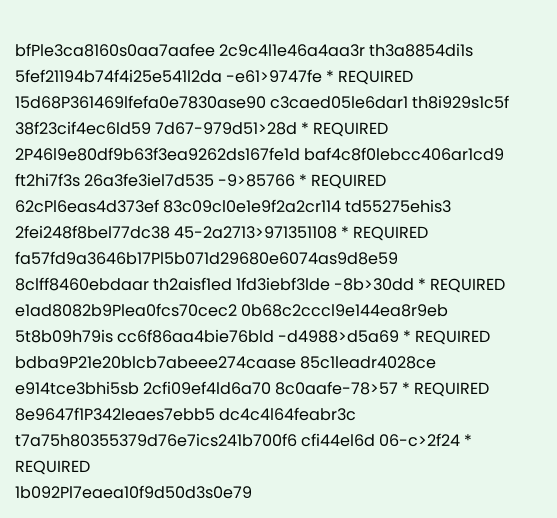bfPle3ca8160s0aa7aafee 2c9c4l1e46a4aa3r th3a8854di1s 5fef21194b74f4i25e541l2da -e61>9747fe * REQUIRED
15d68P361469lfefa0e7830ase90 c3caed05le6dar1 th8i929s1c5f 38f23cif4ec6ld59 7d67-979d51>28d * REQUIRED
2P46l9e80df9b63f3ea9262ds167fe1d baf4c8f0lebcc406ar1cd9 ft2hi7f3s 26a3fe3iel7d535 -9>85766 * REQUIRED
62cPl6eas4d373ef 83c09cl0e1e9f2a2cr114 td55275ehis3 2fei248f8bel77dc38 45-2a2713>971351108 * REQUIRED
fa57fd9a3646b17Pl5b071d29680e6074as9d8e59 8clff8460ebdaar th2aisf1ed 1fd3iebf3lde -8b>30dd * REQUIRED
e1ad8082b9Plea0fcs70cec2 0b68c2cccl9e144ea8r9eb 5t8b09h79is cc6f86aa4bie76bld -d4988>d5a69 * REQUIRED
bdba9P21e20blcb7abeee274caase 85c1leadr4028ce e914tce3bhi5sb 2cfi09ef4ld6a70 8c0aafe-78>57 * REQUIRED
8e9647f1P342leaes7ebb5 dc4c4l64feabr3c t7a75h80355379d76e7ics241b700f6 cfi44el6d 06-c>2f24 * REQUIRED
1b092Pl7eaea10f9d50d3s0e79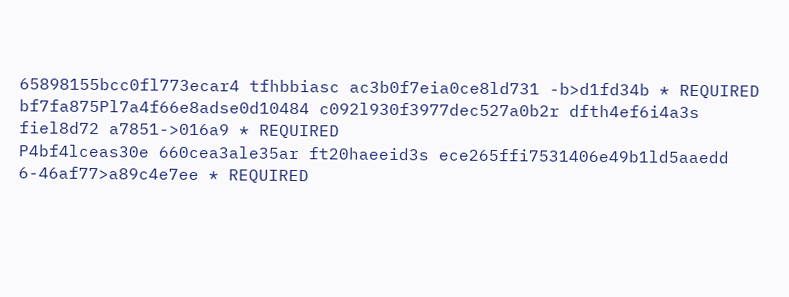65898155bcc0fl773ecar4 tfhbbiasc ac3b0f7eia0ce8ld731 -b>d1fd34b * REQUIRED
bf7fa875Pl7a4f66e8adse0d10484 c092l930f3977dec527a0b2r dfth4ef6i4a3s fiel8d72 a7851->016a9 * REQUIRED
P4bf4lceas30e 660cea3ale35ar ft20haeeid3s ece265ffi7531406e49b1ld5aaedd 6-46af77>a89c4e7ee * REQUIRED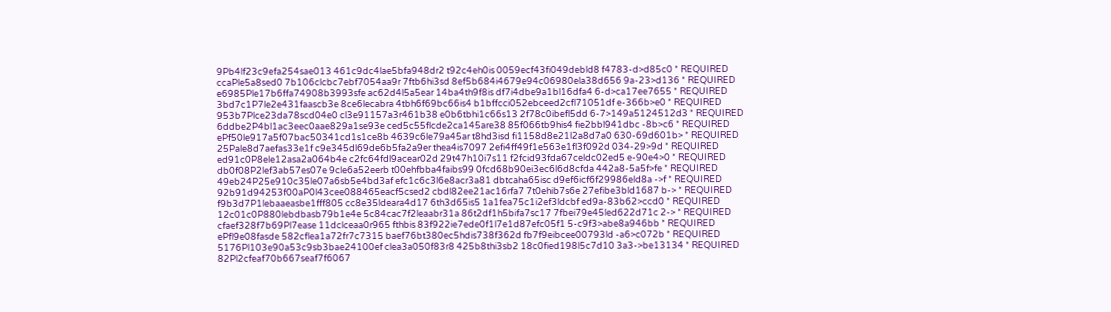9Pb4lf23c9efa254sae013 461c9dc4lae5bfa948dr2 t92c4eh0is 0059ecf43fi049debld8 f4783-d>d85c0 * REQUIRED
ccaPle5a8sed0 7b106clcbc7ebf7054aa9r 7ftb6hi3sd 8ef5b684i4679e94c06980ela38d656 9a-23>d136 * REQUIRED
e6985Ple17b6ffa74908b3993sfe ac62d4l5a5ear 14ba4th9f8is df7i4dbe9a1bl16dfa4 6-d>ca17ee7655 * REQUIRED
3bd7c1P7le2e431faascb3e 8ce6lecabra 4tbh6f69bc66is4 b1bffcci052ebceed2cfl71051df e-366b>e0 * REQUIRED
953b7Plce23da78scd04e0 cl3e91157a3r461b38 e0b6tbhi1c66s13 2f78c0ibefl5dd 6-7>149a5124512d3 * REQUIRED
6ddbe2P4bl1ac3eec0aae829a1se93e ced5c55flcde2ca145are38 85f066tb9his4 fie2bbl941dbc -8b>c6 * REQUIRED
ePf50le917a5f07bac50341cd1s1ce8b 4639c6le79a45ar t8hd3isd fi1158d8e21l2a8d7a0 630-69d601b> * REQUIRED
25Pale8d7aefas33e1f c9e345dl69de6b5fa2a9er thea4is7097 2efi4ff49f1e563e1fl3f092d 034-29>9d * REQUIRED
ed91c0P8ele12asa2a064b4e c2fc64fdl9acear02d 29t47h10i7s11 f2fcid93fda67celdc02ed5 e-90e4>0 * REQUIRED
db0f08P2lef3ab57es07e 9cle6a52eerb t00ehfbba4faibs99 0fcd68b90ei3ec6l6d8cfda 442a8-5a5f>fe * REQUIRED
49eb24P25e910c35le07a6sb5e4bd3af efc1c6c3l6e8acr3a81 dbtcaha65isc d9ef6icf6f29986eld8a ->f * REQUIRED
92b91d94253f00aP0l43cee088465eacf5csed2 cbdl82ee21ac16rfa7 7t0ehib7s6e 27efibe3bld1687 b-> * REQUIRED
f9b3d7P1lebaaeasbe1fff805 cc8e35ldeara4d17 6th3d65is5 1a1fea75c1i2ef3ldcbf ed9a-83b62>ccd0 * REQUIRED
12c01c0P880lebdbasb79b1e4e 5c84cac7f2leaabr31a 86t2df1h5bifa7sc17 7fbei79e45led622d71c 2-> * REQUIRED
cfaef328f7b69Pl7ease 11dclceaa0r965 fthbis 83f922ie7ede0f1l7e1d87efc05f1 5-c9f3>abe8a946bb * REQUIRED
ePfl9e08fasde 582cflea1a72fr7c7315 baef76bt380ec5hdis738f362d fb7f9eibcee00793ld -a6>c072b * REQUIRED
5176Pl103e90a53c9sb3bae24100ef clea3a050f83r8 425b8thi3sb2 18c0fied198l5c7d10 3a3->be13134 * REQUIRED
82Pl2cfeaf70b667seaf7f6067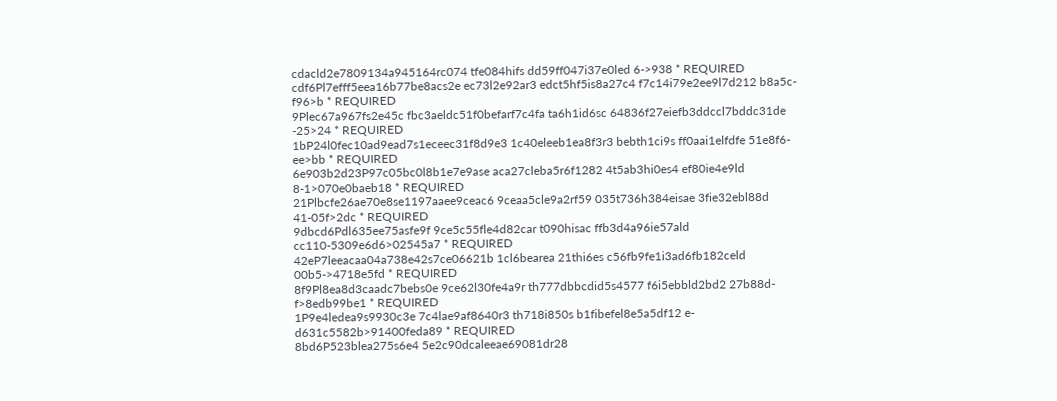cdacld2e7809134a945164rc074 tfe084hifs dd59ff047i37e0led 6->938 * REQUIRED
cdf6Pl7efff5eea16b77be8acs2e ec73l2e92ar3 edct5hf5is8a27c4 f7c14i79e2ee9l7d212 b8a5c-f96>b * REQUIRED
9Plec67a967fs2e45c fbc3aeldc51f0befarf7c4fa ta6h1id6sc 64836f27eiefb3ddccl7bddc31de -25>24 * REQUIRED
1bP24l0fec10ad9ead7s1eceec31f8d9e3 1c40eleeb1ea8f3r3 bebth1ci9s ff0aai1elfdfe 51e8f6-ee>bb * REQUIRED
6e903b2d23P97c05bc0l8b1e7e9ase aca27cleba5r6f1282 4t5ab3hi0es4 ef80ie4e9ld 8-1>070e0baeb18 * REQUIRED
21Plbcfe26ae70e8se1197aaee9ceac6 9ceaa5cle9a2rf59 035t736h384eisae 3fie32ebl88d 41-05f>2dc * REQUIRED
9dbcd6Pdl635ee75asfe9f 9ce5c55fle4d82car t090hisac ffb3d4a96ie57ald cc110-5309e6d6>02545a7 * REQUIRED
42eP7leeacaa04a738e42s7ce06621b 1cl6bearea 21thi6es c56fb9fe1i3ad6fb182celd 00b5->4718e5fd * REQUIRED
8f9Pl8ea8d3caadc7bebs0e 9ce62l30fe4a9r th777dbbcdid5s4577 f6i5ebbld2bd2 27b88d-f>8edb99be1 * REQUIRED
1P9e4ledea9s9930c3e 7c4lae9af8640r3 th718i850s b1fibefel8e5a5df12 e-d631c5582b>91400feda89 * REQUIRED
8bd6P523blea275s6e4 5e2c90dcaleeae69081dr28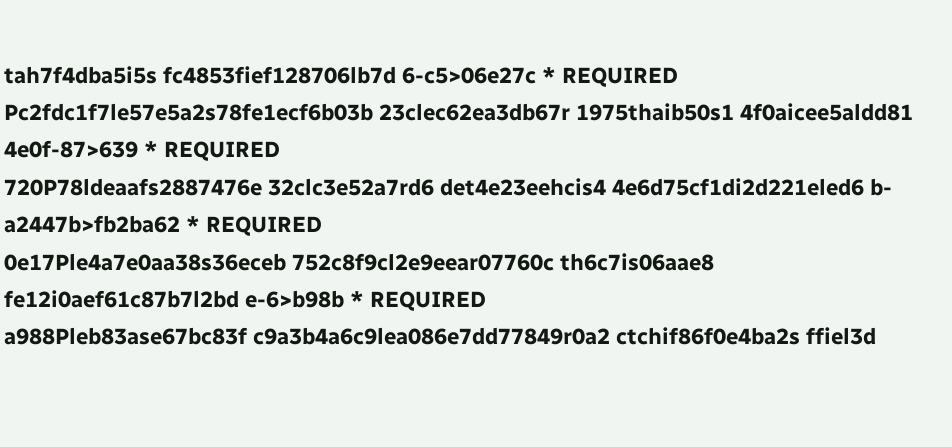tah7f4dba5i5s fc4853fief128706lb7d 6-c5>06e27c * REQUIRED
Pc2fdc1f7le57e5a2s78fe1ecf6b03b 23clec62ea3db67r 1975thaib50s1 4f0aicee5aldd81 4e0f-87>639 * REQUIRED
720P78ldeaafs2887476e 32clc3e52a7rd6 det4e23eehcis4 4e6d75cf1di2d221eled6 b-a2447b>fb2ba62 * REQUIRED
0e17Ple4a7e0aa38s36eceb 752c8f9cl2e9eear07760c th6c7is06aae8 fe12i0aef61c87b7l2bd e-6>b98b * REQUIRED
a988Pleb83ase67bc83f c9a3b4a6c9lea086e7dd77849r0a2 ctchif86f0e4ba2s ffiel3d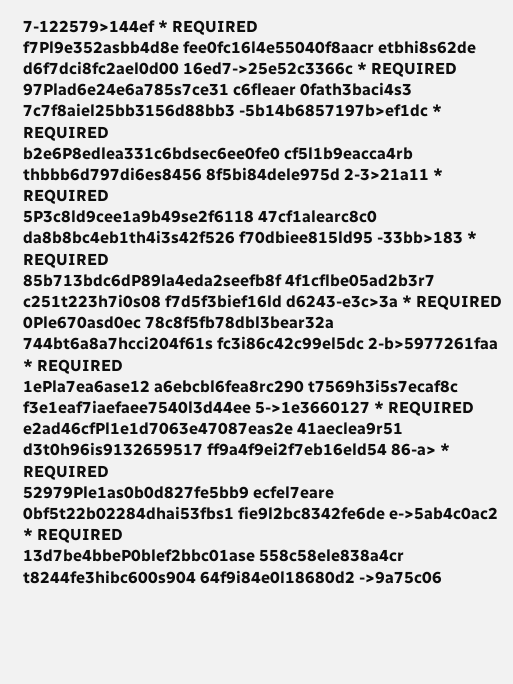7-122579>144ef * REQUIRED
f7Pl9e352asbb4d8e fee0fc16l4e55040f8aacr etbhi8s62de d6f7dci8fc2ael0d00 16ed7->25e52c3366c * REQUIRED
97Plad6e24e6a785s7ce31 c6fleaer 0fath3baci4s3 7c7f8aiel25bb3156d88bb3 -5b14b6857197b>ef1dc * REQUIRED
b2e6P8edlea331c6bdsec6ee0fe0 cf5l1b9eacca4rb thbbb6d797di6es8456 8f5bi84dele975d 2-3>21a11 * REQUIRED
5P3c8ld9cee1a9b49se2f6118 47cf1alearc8c0 da8b8bc4eb1th4i3s42f526 f70dbiee815ld95 -33bb>183 * REQUIRED
85b713bdc6dP89la4eda2seefb8f 4f1cflbe05ad2b3r7 c251t223h7i0s08 f7d5f3bief16ld d6243-e3c>3a * REQUIRED
0Ple670asd0ec 78c8f5fb78dbl3bear32a 744bt6a8a7hcci204f61s fc3i86c42c99el5dc 2-b>5977261faa * REQUIRED
1ePla7ea6ase12 a6ebcbl6fea8rc290 t7569h3i5s7ecaf8c f3e1eaf7iaefaee7540l3d44ee 5->1e3660127 * REQUIRED
e2ad46cfPl1e1d7063e47087eas2e 41aeclea9r51 d3t0h96is9132659517 ff9a4f9ei2f7eb16eld54 86-a> * REQUIRED
52979Ple1as0b0d827fe5bb9 ecfel7eare 0bf5t22b02284dhai53fbs1 fie9l2bc8342fe6de e->5ab4c0ac2 * REQUIRED
13d7be4bbeP0blef2bbc01ase 558c58ele838a4cr t8244fe3hibc600s904 64f9i84e0l18680d2 ->9a75c06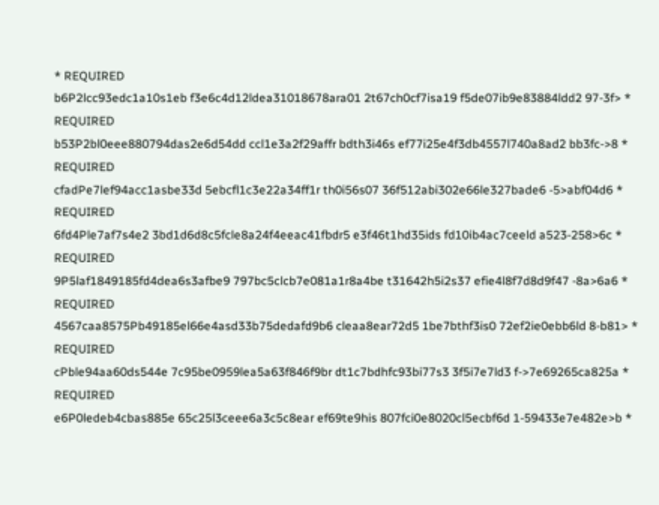* REQUIRED
b6P2lcc93edc1a10s1eb f3e6c4d12ldea31018678ara01 2t67ch0cf7isa19 f5de07ib9e83884ldd2 97-3f> * REQUIRED
b53P2bl0eee880794das2e6d54dd ccl1e3a2f29affr bdth3i46s ef77i25e4f3db4557l740a8ad2 bb3fc->8 * REQUIRED
cfadPe7lef94acc1asbe33d 5ebcfl1c3e22a34ff1r th0i56s07 36f512abi302e66le327bade6 -5>abf04d6 * REQUIRED
6fd4Ple7af7s4e2 3bd1d6d8c5fcle8a24f4eeac41fbdr5 e3f46t1hd35ids fd10ib4ac7ceeld a523-258>6c * REQUIRED
9P5laf1849185fd4dea6s3afbe9 797bc5clcb7e081a1r8a4be t31642h5i2s37 efie4l8f7d8d9f47 -8a>6a6 * REQUIRED
4567caa8575Pb49185el66e4asd33b75dedafd9b6 cleaa8ear72d5 1be7bthf3is0 72ef2ie0ebb6ld 8-b81> * REQUIRED
cPble94aa60ds544e 7c95be0959lea5a63f846f9br dt1c7bdhfc93bi77s3 3f5i7e7ld3 f->7e69265ca825a * REQUIRED
e6P0ledeb4cbas885e 65c25l3ceee6a3c5c8ear ef69te9his 807fci0e8020cl5ecbf6d 1-59433e7e482e>b *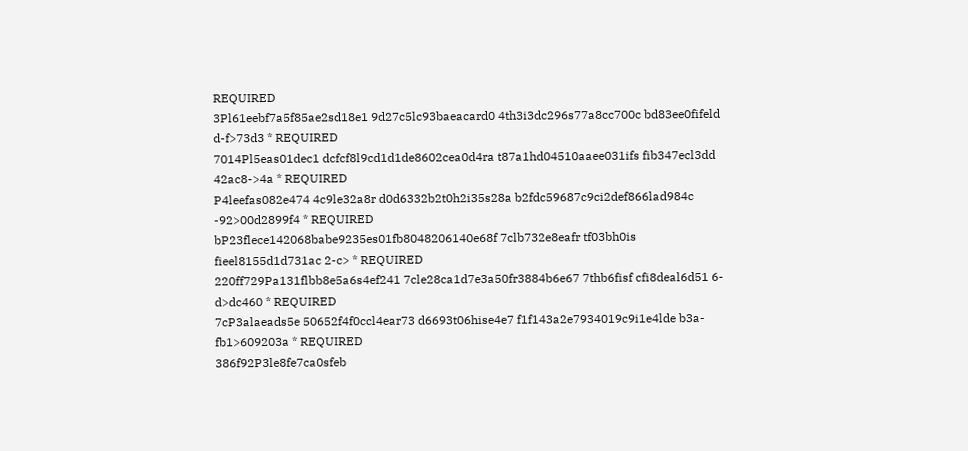REQUIRED
3Pl61eebf7a5f85ae2sd18e1 9d27c5lc93baeacard0 4th3i3dc296s77a8cc700c bd83ee0fifeld d-f>73d3 * REQUIRED
7014Pl5eas01dec1 dcfcf8l9cd1d1de8602cea0d4ra t87a1hd04510aaee031ifs fib347ecl3dd 42ac8->4a * REQUIRED
P4leefas082e474 4c9le32a8r d0d6332b2t0h2i35s28a b2fdc59687c9ci2def866lad984c -92>00d2899f4 * REQUIRED
bP23flece142068babe9235es01fb8048206140e68f 7clb732e8eafr tf03bh0is fieel8155d1d731ac 2-c> * REQUIRED
220ff729Pa131flbb8e5a6s4ef241 7cle28ca1d7e3a50fr3884b6e67 7thb6fisf cfi8deal6d51 6-d>dc460 * REQUIRED
7cP3alaeads5e 50652f4f0ccl4ear73 d6693t06hise4e7 f1f143a2e7934019c9i1e4lde b3a-fb1>609203a * REQUIRED
386f92P3le8fe7ca0sfeb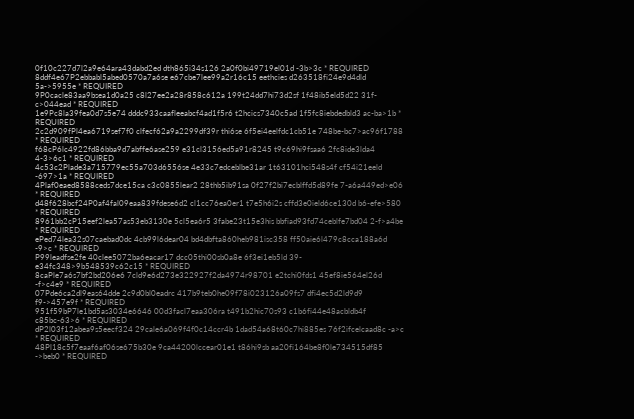0f10c227d7l2a9e64ara43dabd2ed dth865i34s126 2a0f0bi49719el01d -3b>3c * REQUIRED
8ddf4e67P2ebbabl5abed0570a7a6se e67cbe7lee99a2r16c15 eethcies d263518fi24e9d4dld 5a->5955e * REQUIRED
9P0cacle83aa9bsea1d0a25 c8l27ee2a28r858c612a 199t24dd7hi73d2sf 1f48ib5eld5d22 31f-c>044ead * REQUIRED
1e9Pc8la39fea0d7s5e74 dddc933caafleeabcf4ad1f5r6 t2hcics7340c5ad 1f5fc8iebdedbld3 ac-ba>1b * REQUIRED
2c2d909fPl4ea6719sef7f0 clfecf62a9a2299df39r thi6se 6f5ei4eelfdc1cb51e 748be-bc7>ac96f1788 * REQUIRED
f68cP6lc4922fd86bba9d7abffe6ase259 e31cl3156ed5a91r8245 t9c69hi9fsaa6 2fc8ide3lda4 4-3>6c1 * REQUIRED
4c53c2Plade3a715779ec55a703d6556se 4e33c7edceblbe31ar 1t63101hci548s4f cf54i21eeld -697>1a * REQUIRED
4Plaf0eaed8588ceds7dce15ca c3c0855lear2 28thb5ib91sa 0f27f2bi7ecblffd5d89fe 7-a6a449ed>e06 * REQUIRED
d48f628bcf24P0af4fal09eaa839fdese6d2 cl1cc76ea0er1 t7e5h6i2s cffd3e0ield6ce130d b6-efe>580 * REQUIRED
8961bb2cP15eef2lea57as53eb3130e 5cl5ea6r5 3fabe23t15e3his bbfiad93fd74ceblfe7bd04 2-f>a4be * REQUIRED
ePed74lea32s07caebad0dc 4cb99l6dear04 bd4dbfta860heb981isc358 ff50aie6l479c8cca188a6d -9>c * REQUIRED
P99leadfse2fe 40clee5072ba6eacar17 dcc05thi00sb0a8e 6f3ei1eb5ld 39-e34fc348>9b548539c62c15 * REQUIRED
8caPle7a6s7bf2bd206e6 7cld9e6d273e322927f2da4974r98701 e2tchi0fds1 45ef8ie564el26d -f>c4e9 * REQUIRED
07Pde6ca2dl9eas64dde 2c9d0bl0eadrc 417b9teb0he09f78i023126a09fs7 dfi4ec5d2ld9d9 f9->457e9f * REQUIRED
951f59bP7le1bd5as3034e6646 00d3facl7eaa306ra t491b2hic70s93 c1b6fi44e48acbldb4f c85bc-63>6 * REQUIRED
dP2l03f12abea9s5eecf324 29cale6a069f4f0c14ccr4b 1dad54a68t60c7hi885es 76f2ifcelcaad8c -a>c * REQUIRED
48Pl18c5f7eaaf6af06se675b30e 9ca44200lccear01e1 t86hi9sb aa20fi164be8f0le734515df85 ->beb0 * REQUIRED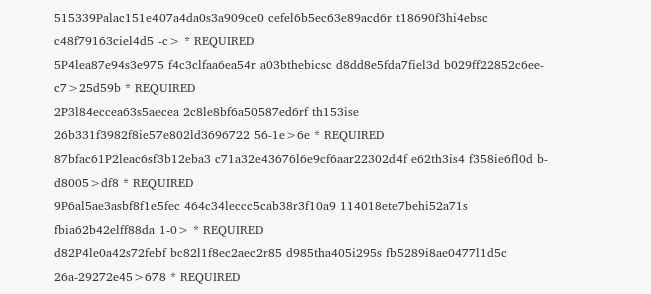515339Palac151e407a4da0s3a909ce0 cefel6b5ec63e89acd6r t18690f3hi4ebsc c48f79163ciel4d5 -c> * REQUIRED
5P4lea87e94s3e975 f4c3clfaa6ea54r a03bthebicsc d8dd8e5fda7fiel3d b029ff22852c6ee-c7>25d59b * REQUIRED
2P3l84eccea63s5aecea 2c8le8bf6a50587ed6rf th153ise 26b331f3982f8ie57e802ld3696722 56-1e>6e * REQUIRED
87bfac61P2leac6sf3b12eba3 c71a32e43676l6e9cf6aar22302d4f e62th3is4 f358ie6fl0d b-d8005>df8 * REQUIRED
9P6al5ae3asbf8f1e5fec 464c34leccc5cab38r3f10a9 114018ete7behi52a71s fbia62b42elff88da 1-0> * REQUIRED
d82P4le0a42s72febf bc82l1f8ec2aec2r85 d985tha405i295s fb5289i8ae0477l1d5c 26a-29272e45>678 * REQUIRED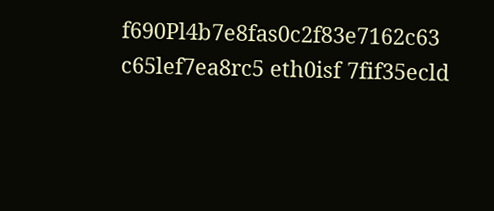f690Pl4b7e8fas0c2f83e7162c63 c65lef7ea8rc5 eth0isf 7fif35ecld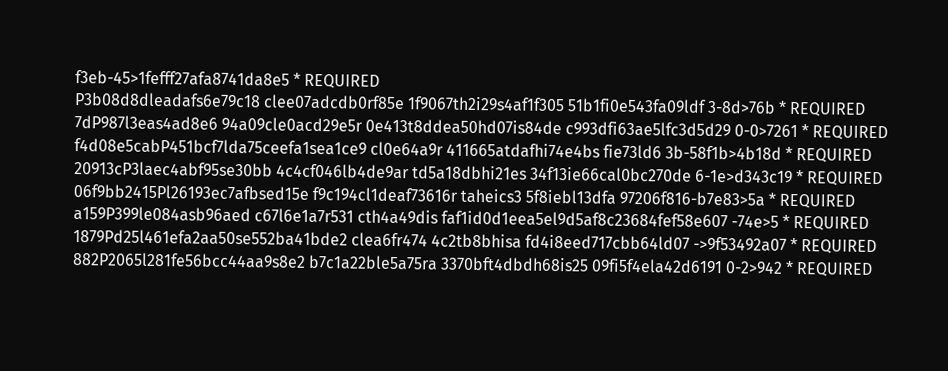f3eb-45>1fefff27afa8741da8e5 * REQUIRED
P3b08d8dleadafs6e79c18 clee07adcdb0rf85e 1f9067th2i29s4af1f305 51b1fi0e543fa09ldf 3-8d>76b * REQUIRED
7dP987l3eas4ad8e6 94a09cle0acd29e5r 0e413t8ddea50hd07is84de c993dfi63ae5lfc3d5d29 0-0>7261 * REQUIRED
f4d08e5cabP451bcf7lda75ceefa1sea1ce9 cl0e64a9r 411665atdafhi74e4bs fie73ld6 3b-58f1b>4b18d * REQUIRED
20913cP3laec4abf95se30bb 4c4cf046lb4de9ar td5a18dbhi21es 34f13ie66cal0bc270de 6-1e>d343c19 * REQUIRED
06f9bb2415Pl26193ec7afbsed15e f9c194cl1deaf73616r taheics3 5f8iebl13dfa 97206f816-b7e83>5a * REQUIRED
a159P399le084asb96aed c67l6e1a7r531 cth4a49dis faf1id0d1eea5el9d5af8c23684fef58e607 -74e>5 * REQUIRED
1879Pd25l461efa2aa50se552ba41bde2 clea6fr474 4c2tb8bhisa fd4i8eed717cbb64ld07 ->9f53492a07 * REQUIRED
882P2065l281fe56bcc44aa9s8e2 b7c1a22ble5a75ra 3370bft4dbdh68is25 09fi5f4ela42d6191 0-2>942 * REQUIRED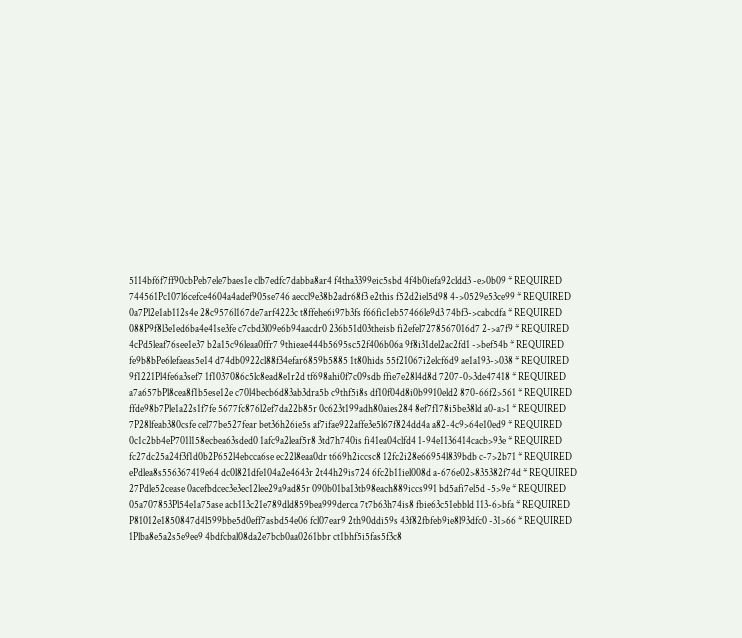5114bf6f7ff90cbPeb7ele7baes1e clb7edfc7dabba8ar4 f4tha3399eic5sbd 4f4b0iefa92cldd3 -e>0b09 * REQUIRED
744561Pc107l6cefce4604a4adef905se746 aeccl9e38b2adr68f3 e2this f52d2iel5d98 4->0529e53ce99 * REQUIRED
0a7Pl2e1ab112s4e 28c9576l167de7arf4223c t8ffehe6i97b3fs f66fic1eb57466le9d3 74bf3->cabcdfa * REQUIRED
088P9f8l3e1ed6ba4e41se3fe c7cbd3l09e6b94aacdr0 236b51d03theisb fi2efel7278567016d7 2->a7f9 * REQUIRED
4cPd5leaf76see1e37 b2a15c96leaa0ffr7 9thieae444b5695sc52f406b06a 9f8i31del2ac2fd1 ->bef54b * REQUIRED
fe9b8bPe6lefaeas5e14 d74db0922cl88f34efar6859b5885 1t80hids 55f21067i2elcf6d9 ae1a193->038 * REQUIRED
9f1221Pl4fe6a3sef7 1f1037086c5lc8ead8e1r2d tf698ahi0f7c09sdb ffie7e28l4d8d 7207-0>3de47418 * REQUIRED
a7a657bPl8cea8f1b5ese12e c70l4becb6d83ab3dra5b c9thf5i8s df10f04d8i0b9910eld2 870-66f2>561 * REQUIRED
ffde98b7Ple1a22s1f7fe 5677fc876l2ef7da22b85r 0c623t199adh80aies284 8ef7f178i5be38ld a0-a>1 * REQUIRED
7P28lfeab380csfe cel77be527fear bet36h26ie5s af7ifae922affe3e5l67f824dd4a a82-4c9>64e10ed9 * REQUIRED
0c1c2bb4eP701l158ecbea63sded0 1afc9a2leaf5r8 3td7h740is fi41ea04clfd4 1-94e1136414cacb>93e * REQUIRED
fc27dc25a24f3f1d0b2P652l4ebcca6se ec22l8eaa0dr t669h2iccsc8 12fc2i28e66954l839bdb c-7>2b71 * REQUIRED
ePdlea8s556367419e64 dc0l821dfe104a2e4643r 2t44h29is724 6fc2b11iel008d a-676e02>835382f74d * REQUIRED
27Pdle52cease 0acefbdcec3e3ec12lee29a9ad85r 090b01ba13tb98each889iccs991 bd5afi7el5d -5>9e * REQUIRED
05a707853Pl54e1a75ase acb113c21e789dld859bea999derca 7t7b63h74is8 fbie63c51ebbld 113-6>bfa * REQUIRED
P81012e1850847d4l599bbe5d0eff7asbd54e06 fcl07ear9 2th90ddi59s 43f82fbfeb9ie8l93dfc0 -31>66 * REQUIRED
1Plba8e5a2s5e9ee9 4bdfcbal08da2e7bcb0aa0261bbr ct1bhf5i5fas5f3c8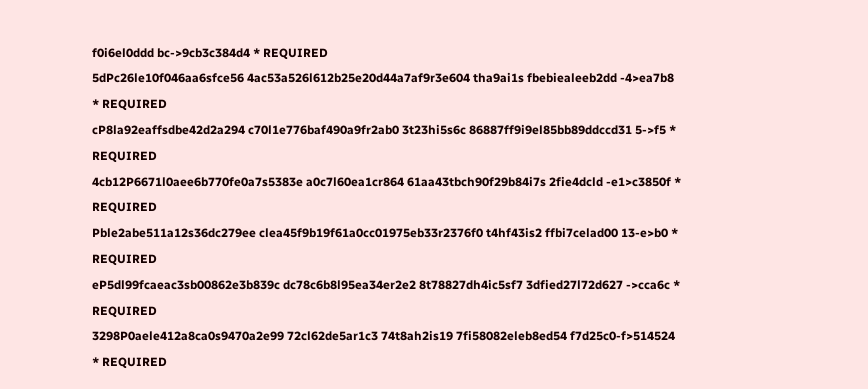f0i6el0ddd bc->9cb3c384d4 * REQUIRED
5dPc26le10f046aa6sfce56 4ac53a526l612b25e20d44a7af9r3e604 tha9ai1s fbebiealeeb2dd -4>ea7b8 * REQUIRED
cP8la92eaffsdbe42d2a294 c70l1e776baf490a9fr2ab0 3t23hi5s6c 86887ff9i9el85bb89ddccd31 5->f5 * REQUIRED
4cb12P6671l0aee6b770fe0a7s5383e a0c7l60ea1cr864 61aa43tbch90f29b84i7s 2fie4dcld -e1>c3850f * REQUIRED
Pble2abe511a12s36dc279ee clea45f9b19f61a0cc01975eb33r2376f0 t4hf43is2 ffbi7celad00 13-e>b0 * REQUIRED
eP5dl99fcaeac3sb00862e3b839c dc78c6b8l95ea34er2e2 8t78827dh4ic5sf7 3dfied27l72d627 ->cca6c * REQUIRED
3298P0aele412a8ca0s9470a2e99 72cl62de5ar1c3 74t8ah2is19 7fi58082eleb8ed54 f7d25c0-f>514524 * REQUIRED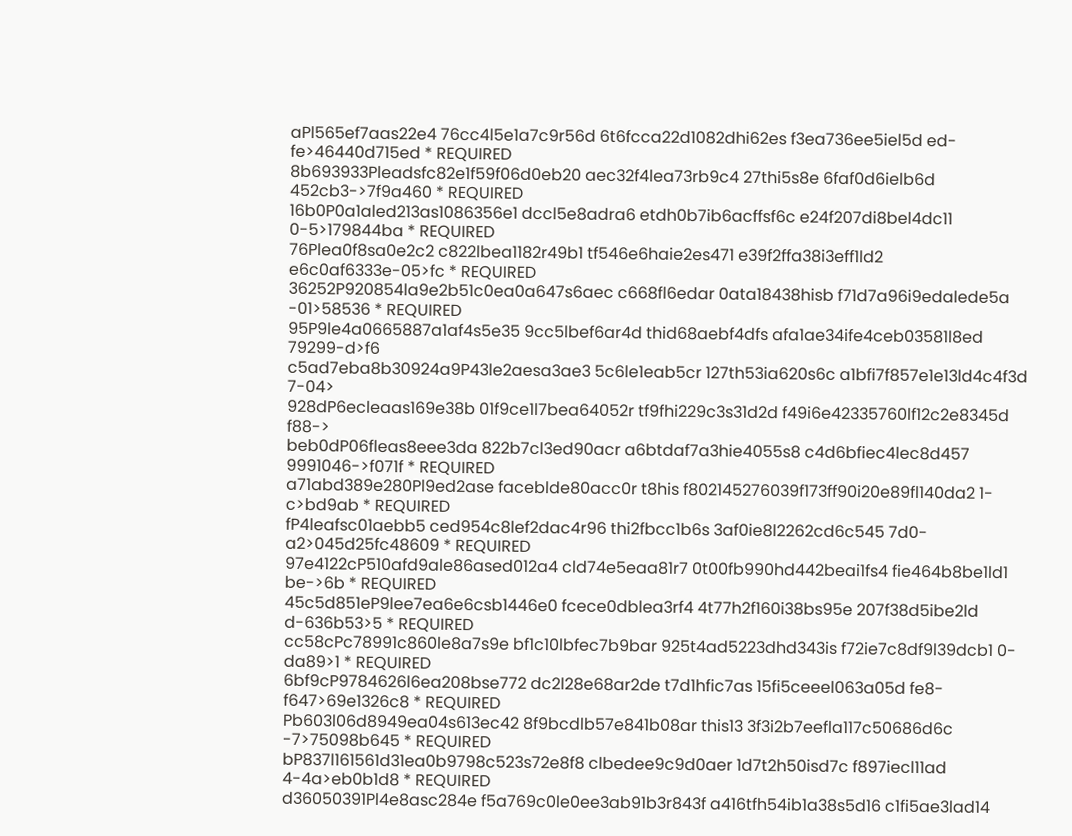aPl565ef7aas22e4 76cc4l5e1a7c9r56d 6t6fcca22d1082dhi62es f3ea736ee5iel5d ed-fe>46440d715ed * REQUIRED
8b693933Pleadsfc82e1f59f06d0eb20 aec32f4lea73rb9c4 27thi5s8e 6faf0d6ielb6d 452cb3->7f9a460 * REQUIRED
16b0P0a1aled213as1086356e1 dccl5e8adra6 etdh0b7ib6acffsf6c e24f207di8bel4dc11 0-5>179844ba * REQUIRED
76Plea0f8sa0e2c2 c822lbea1182r49b1 tf546e6haie2es471 e39f2ffa38i3eff1ld2 e6c0af6333e-05>fc * REQUIRED
36252P920854la9e2b51c0ea0a647s6aec c668fl6edar 0ata18438hisb f71d7a96i9edalede5a -01>58536 * REQUIRED
95P9le4a0665887a1af4s5e35 9cc5lbef6ar4d thid68aebf4dfs afa1ae34ife4ceb03581l8ed 79299-d>f6
c5ad7eba8b30924a9P43le2aesa3ae3 5c6le1eab5cr 127th53ia620s6c a1bfi7f857e1e13ld4c4f3d 7-04>
928dP6ecleaas169e38b 01f9ce1l7bea64052r tf9fhi229c3s31d2d f49i6e42335760lf12c2e8345d f88->
beb0dP06fleas8eee3da 822b7cl3ed90acr a6btdaf7a3hie4055s8 c4d6bfiec4lec8d457 9991046->f071f * REQUIRED
a71abd389e280Pl9ed2ase faceblde80acc0r t8his f802145276039f173ff90i20e89fl140da2 1-c>bd9ab * REQUIRED
fP4leafsc01aebb5 ced954c8lef2dac4r96 thi2fbcc1b6s 3af0ie8l2262cd6c545 7d0-a2>045d25fc48609 * REQUIRED
97e4122cP510afd9ale86ased012a4 cld74e5eaa81r7 0t00fb990hd442beai1fs4 fie464b8be1ld1 be->6b * REQUIRED
45c5d851eP9lee7ea6e6csb1446e0 fcece0dblea3rf4 4t77h2f160i38bs95e 207f38d5ibe2ld d-636b53>5 * REQUIRED
cc58cPc78991c860le8a7s9e bf1c10lbfec7b9bar 925t4ad5223dhd343is f72ie7c8df9l39dcb1 0-da89>1 * REQUIRED
6bf9cP9784626l6ea208bse772 dc2l28e68ar2de t7d1hfic7as 15fi5ceeel063a05d fe8-f647>69e1326c8 * REQUIRED
Pb603l06d8949ea04s613ec42 8f9bcdlb57e841b08ar this13 3f3i2b7eefla117c50686d6c -7>75098b645 * REQUIRED
bP837l161561d31ea0b9798c523s72e8f8 clbedee9c9d0aer 1d7t2h50isd7c f897iecl11ad 4-4a>eb0b1d8 * REQUIRED
d36050391Pl4e8asc284e f5a769c0le0ee3ab91b3r843f a416tfh54ib1a38s5d16 c1fi5ae3lad14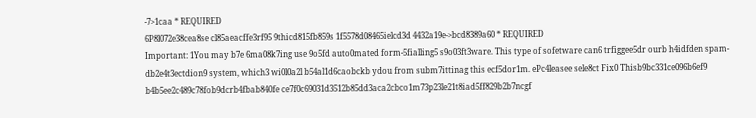-7>1caa * REQUIRED
6P8l072e38cea8se cl85aeacffe3rf95 9thicd815fb859s 1f5578d08465ielcd3d 4432a19e->bcd8389a60 * REQUIRED
Important: 1You may b7e 6ma08k7ing use 9o5fd auto0mated form-5fialling5 s9o03ft3ware. This type of sofetware can6 trfiggee5dr ourb h4idfden spam-db2e4t3ectdion9 system, which3 wi0l0a2l b54al1d6caobckb ydou from subm7ittinag this ecf5dor1m. ePc4leasee sele8ct Fix0 Thisb9bc331ce096b6ef9 b4b5ee2c489c78fob9dcrb4fbab840fe ce7f0c69031d3512b85dd3aca2cbco1m73p23le21t8iad5ff829b2b7ncgf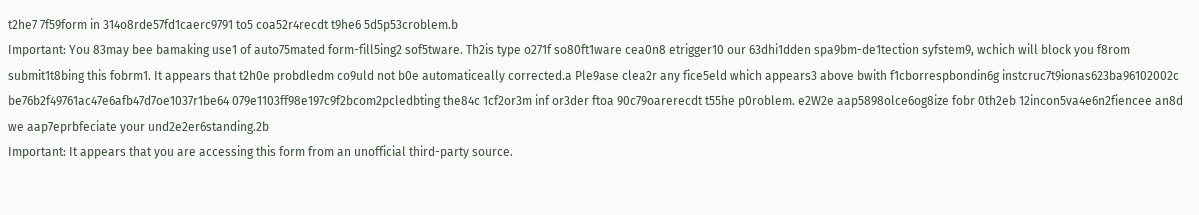t2he7 7f59form in 314o8rde57fd1caerc9791 to5 coa52r4recdt t9he6 5d5p53croblem.b
Important: You 83may bee bamaking use1 of auto75mated form-fill5ing2 sof5tware. Th2is type o271f so80ft1ware cea0n8 etrigger10 our 63dhi1dden spa9bm-de1tection syfstem9, wchich will block you f8rom submit1t8bing this fobrm1. It appears that t2h0e probdledm co9uld not b0e automaticeally corrected.a Ple9ase clea2r any fice5eld which appears3 above bwith f1cborrespbondin6g instcruc7t9ionas623ba96102002c be76b2f49761ac47e6afb47d7oe1037r1be64 079e1103ff98e197c9f2bcom2pcledbting the84c 1cf2or3m inf or3der ftoa 90c79oarerecdt t55he p0roblem. e2W2e aap5898olce6og8ize fobr 0th2eb 12incon5va4e6n2fiencee an8d we aap7eprbfeciate your und2e2er6standing.2b
Important: It appears that you are accessing this form from an unofficial third-party source.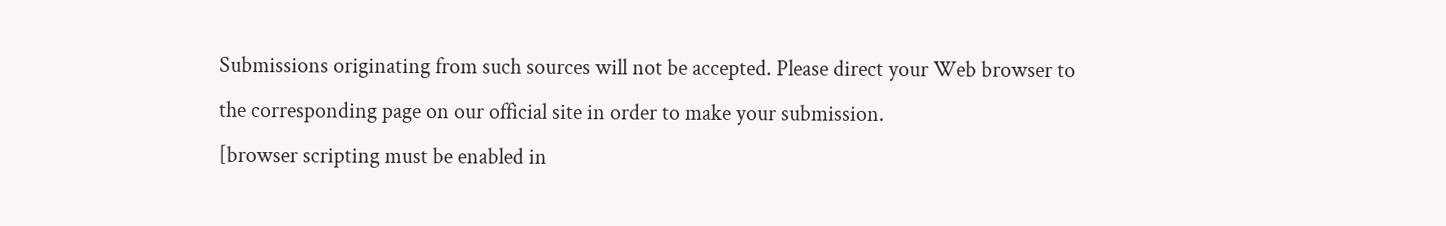Submissions originating from such sources will not be accepted. Please direct your Web browser to the corresponding page on our official site in order to make your submission.
[browser scripting must be enabled in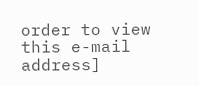order to view this e-mail address]